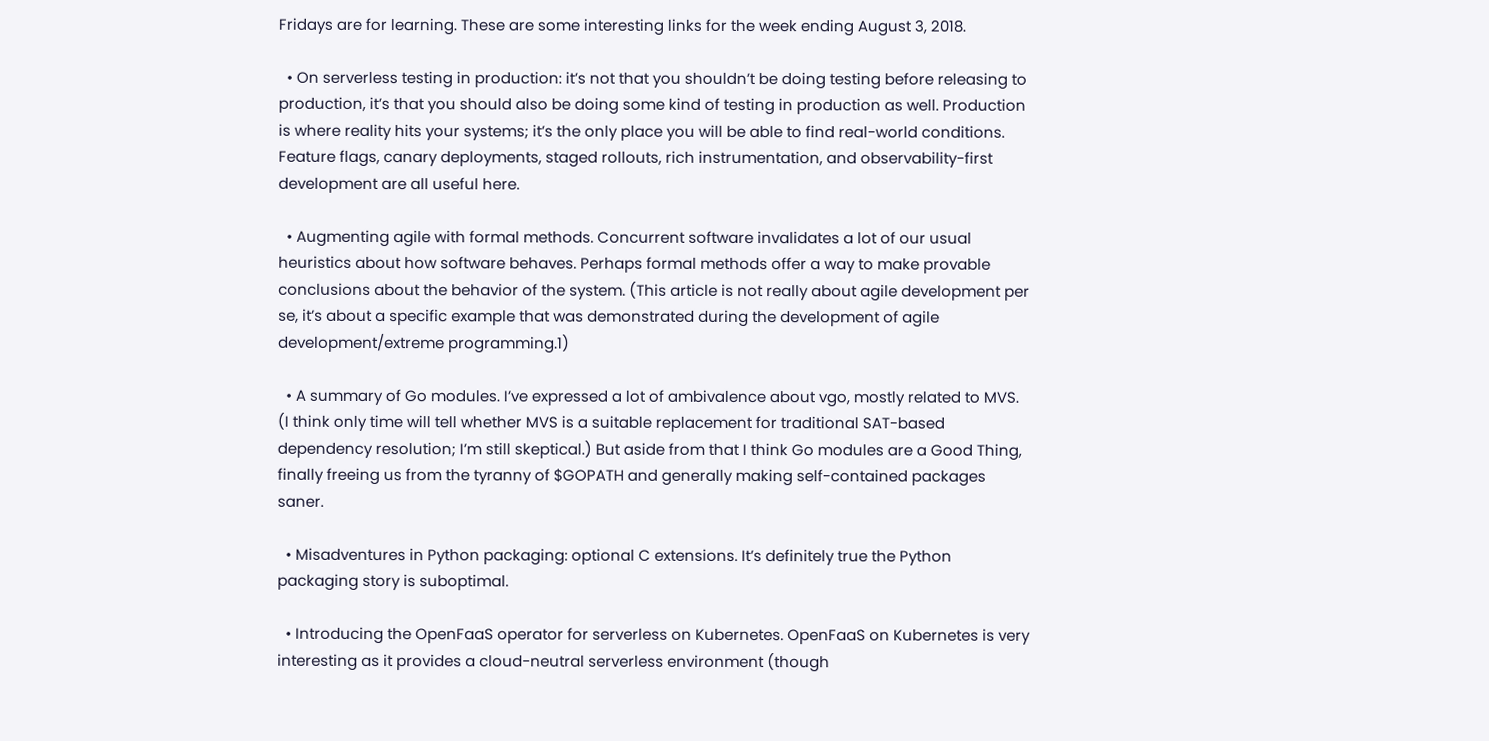Fridays are for learning. These are some interesting links for the week ending August 3, 2018.

  • On serverless testing in production: it’s not that you shouldn’t be doing testing before releasing to production, it’s that you should also be doing some kind of testing in production as well. Production is where reality hits your systems; it’s the only place you will be able to find real-world conditions. Feature flags, canary deployments, staged rollouts, rich instrumentation, and observability-first development are all useful here.

  • Augmenting agile with formal methods. Concurrent software invalidates a lot of our usual heuristics about how software behaves. Perhaps formal methods offer a way to make provable conclusions about the behavior of the system. (This article is not really about agile development per se, it’s about a specific example that was demonstrated during the development of agile development/extreme programming.1)

  • A summary of Go modules. I’ve expressed a lot of ambivalence about vgo, mostly related to MVS. (I think only time will tell whether MVS is a suitable replacement for traditional SAT-based dependency resolution; I’m still skeptical.) But aside from that I think Go modules are a Good Thing, finally freeing us from the tyranny of $GOPATH and generally making self-contained packages saner.

  • Misadventures in Python packaging: optional C extensions. It’s definitely true the Python packaging story is suboptimal.

  • Introducing the OpenFaaS operator for serverless on Kubernetes. OpenFaaS on Kubernetes is very interesting as it provides a cloud-neutral serverless environment (though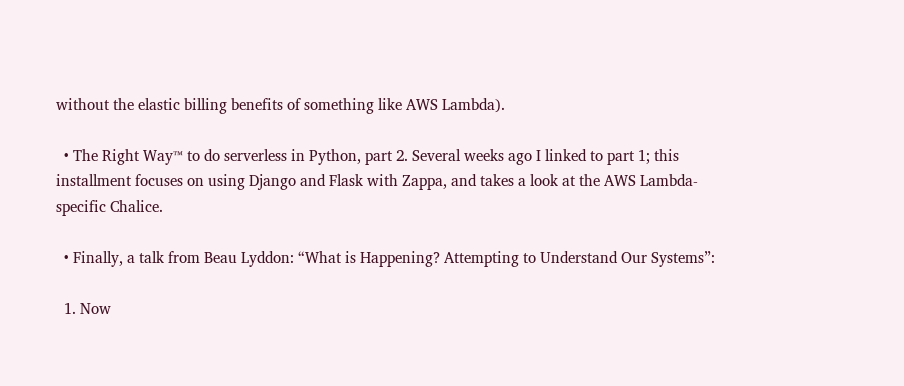without the elastic billing benefits of something like AWS Lambda).

  • The Right Way™ to do serverless in Python, part 2. Several weeks ago I linked to part 1; this installment focuses on using Django and Flask with Zappa, and takes a look at the AWS Lambda-specific Chalice.

  • Finally, a talk from Beau Lyddon: “What is Happening? Attempting to Understand Our Systems”:

  1. Now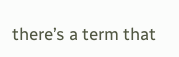there’s a term that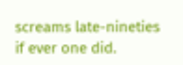screams late-nineties if ever one did.